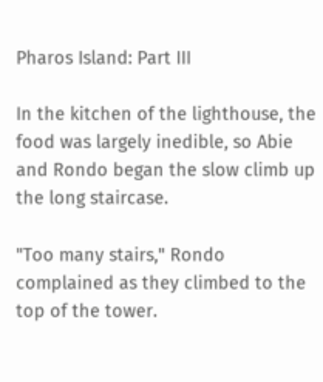Pharos Island: Part III

In the kitchen of the lighthouse, the food was largely inedible, so Abie and Rondo began the slow climb up the long staircase.

"Too many stairs," Rondo complained as they climbed to the top of the tower.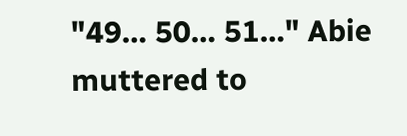"49… 50… 51…" Abie muttered to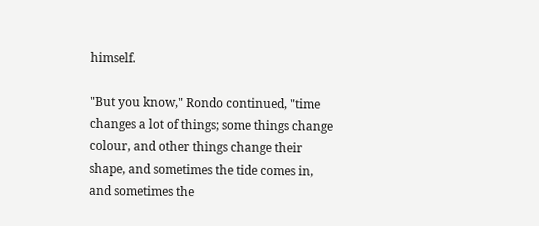himself.

"But you know," Rondo continued, "time changes a lot of things; some things change colour, and other things change their shape, and sometimes the tide comes in, and sometimes the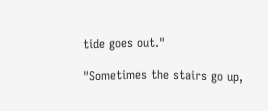tide goes out."

"Sometimes the stairs go up,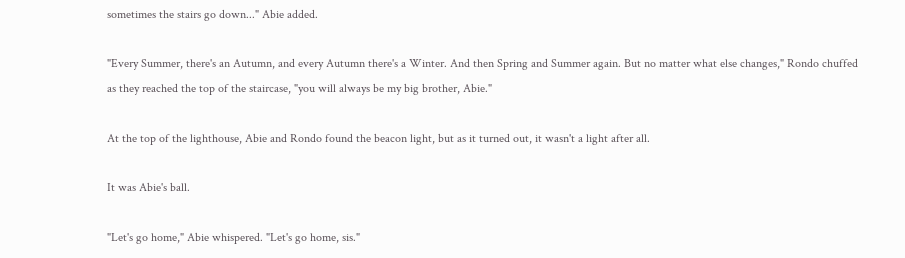sometimes the stairs go down..." Abie added.

"Every Summer, there's an Autumn, and every Autumn there's a Winter. And then Spring and Summer again. But no matter what else changes," Rondo chuffed as they reached the top of the staircase, "you will always be my big brother, Abie."

At the top of the lighthouse, Abie and Rondo found the beacon light, but as it turned out, it wasn't a light after all.

It was Abie's ball.

"Let's go home," Abie whispered. "Let's go home, sis."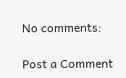No comments:

Post a Comment